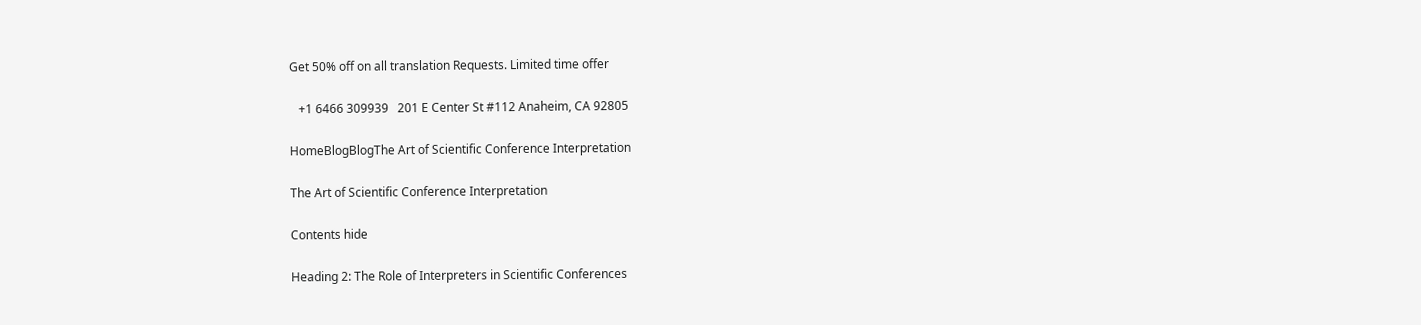Get 50% off on all translation Requests. Limited time offer

   +1 6466 309939   201 E Center St #112 Anaheim, CA 92805

HomeBlogBlogThe Art of Scientific Conference Interpretation

The Art of Scientific Conference Interpretation

Contents hide

Heading 2: The Role of Interpreters in Scientific Conferences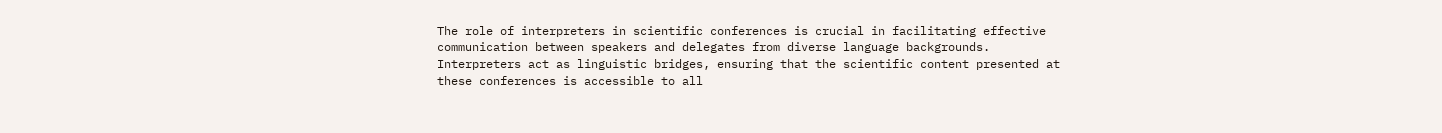The role of interpreters in scientific conferences is crucial in facilitating effective communication between speakers and delegates from diverse language backgrounds. Interpreters act as linguistic bridges, ensuring that the scientific content presented at these conferences is accessible to all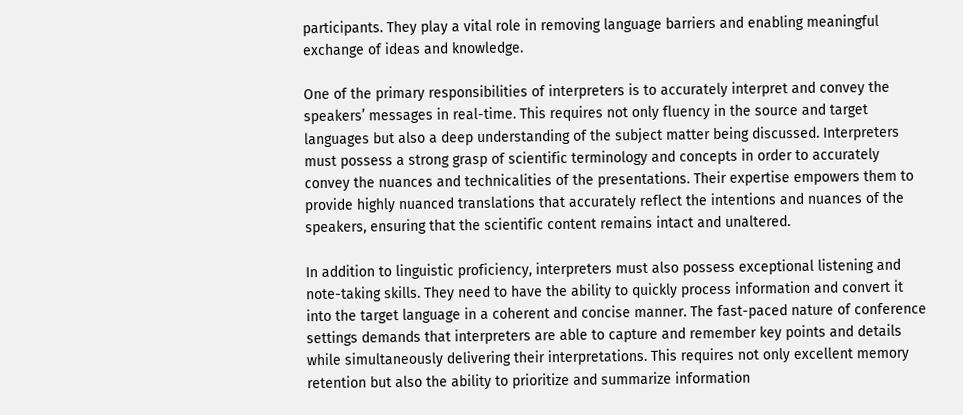participants. They play a vital role in removing language barriers and enabling meaningful exchange of ideas and knowledge.

One of the primary responsibilities of interpreters is to accurately interpret and convey the speakers’ messages in real-time. This requires not only fluency in the source and target languages but also a deep understanding of the subject matter being discussed. Interpreters must possess a strong grasp of scientific terminology and concepts in order to accurately convey the nuances and technicalities of the presentations. Their expertise empowers them to provide highly nuanced translations that accurately reflect the intentions and nuances of the speakers, ensuring that the scientific content remains intact and unaltered.

In addition to linguistic proficiency, interpreters must also possess exceptional listening and note-taking skills. They need to have the ability to quickly process information and convert it into the target language in a coherent and concise manner. The fast-paced nature of conference settings demands that interpreters are able to capture and remember key points and details while simultaneously delivering their interpretations. This requires not only excellent memory retention but also the ability to prioritize and summarize information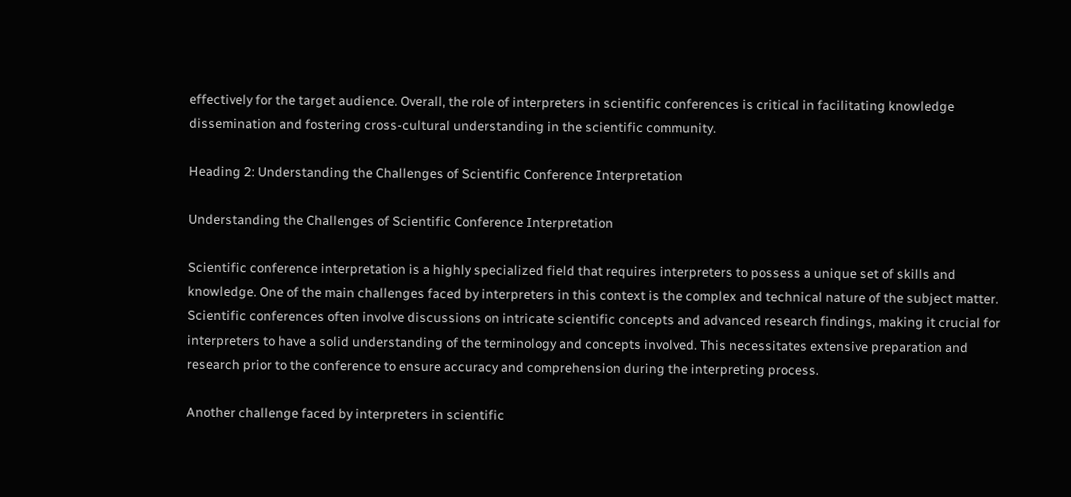effectively for the target audience. Overall, the role of interpreters in scientific conferences is critical in facilitating knowledge dissemination and fostering cross-cultural understanding in the scientific community.

Heading 2: Understanding the Challenges of Scientific Conference Interpretation

Understanding the Challenges of Scientific Conference Interpretation

Scientific conference interpretation is a highly specialized field that requires interpreters to possess a unique set of skills and knowledge. One of the main challenges faced by interpreters in this context is the complex and technical nature of the subject matter. Scientific conferences often involve discussions on intricate scientific concepts and advanced research findings, making it crucial for interpreters to have a solid understanding of the terminology and concepts involved. This necessitates extensive preparation and research prior to the conference to ensure accuracy and comprehension during the interpreting process.

Another challenge faced by interpreters in scientific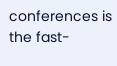conferences is the fast-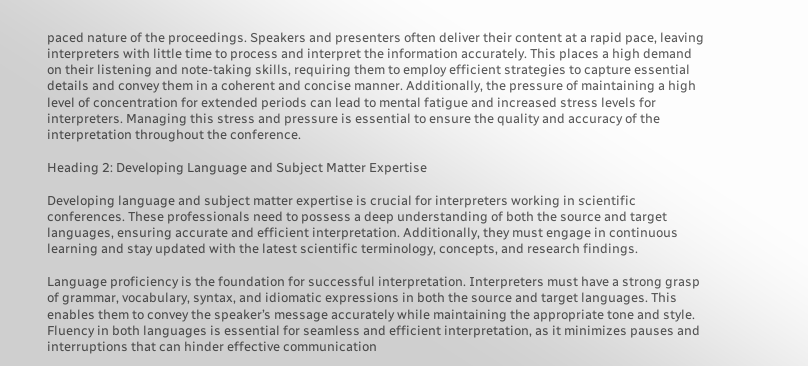paced nature of the proceedings. Speakers and presenters often deliver their content at a rapid pace, leaving interpreters with little time to process and interpret the information accurately. This places a high demand on their listening and note-taking skills, requiring them to employ efficient strategies to capture essential details and convey them in a coherent and concise manner. Additionally, the pressure of maintaining a high level of concentration for extended periods can lead to mental fatigue and increased stress levels for interpreters. Managing this stress and pressure is essential to ensure the quality and accuracy of the interpretation throughout the conference.

Heading 2: Developing Language and Subject Matter Expertise

Developing language and subject matter expertise is crucial for interpreters working in scientific conferences. These professionals need to possess a deep understanding of both the source and target languages, ensuring accurate and efficient interpretation. Additionally, they must engage in continuous learning and stay updated with the latest scientific terminology, concepts, and research findings.

Language proficiency is the foundation for successful interpretation. Interpreters must have a strong grasp of grammar, vocabulary, syntax, and idiomatic expressions in both the source and target languages. This enables them to convey the speaker’s message accurately while maintaining the appropriate tone and style. Fluency in both languages is essential for seamless and efficient interpretation, as it minimizes pauses and interruptions that can hinder effective communication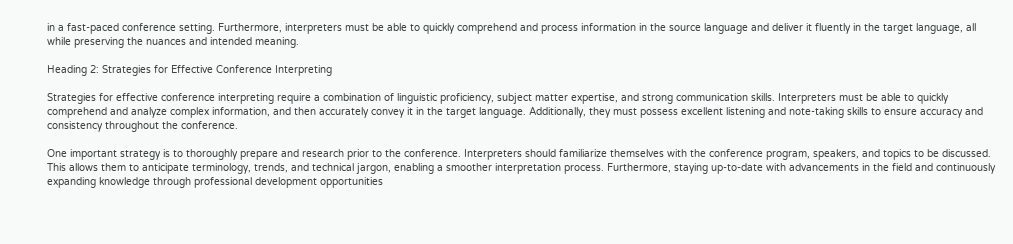in a fast-paced conference setting. Furthermore, interpreters must be able to quickly comprehend and process information in the source language and deliver it fluently in the target language, all while preserving the nuances and intended meaning.

Heading 2: Strategies for Effective Conference Interpreting

Strategies for effective conference interpreting require a combination of linguistic proficiency, subject matter expertise, and strong communication skills. Interpreters must be able to quickly comprehend and analyze complex information, and then accurately convey it in the target language. Additionally, they must possess excellent listening and note-taking skills to ensure accuracy and consistency throughout the conference.

One important strategy is to thoroughly prepare and research prior to the conference. Interpreters should familiarize themselves with the conference program, speakers, and topics to be discussed. This allows them to anticipate terminology, trends, and technical jargon, enabling a smoother interpretation process. Furthermore, staying up-to-date with advancements in the field and continuously expanding knowledge through professional development opportunities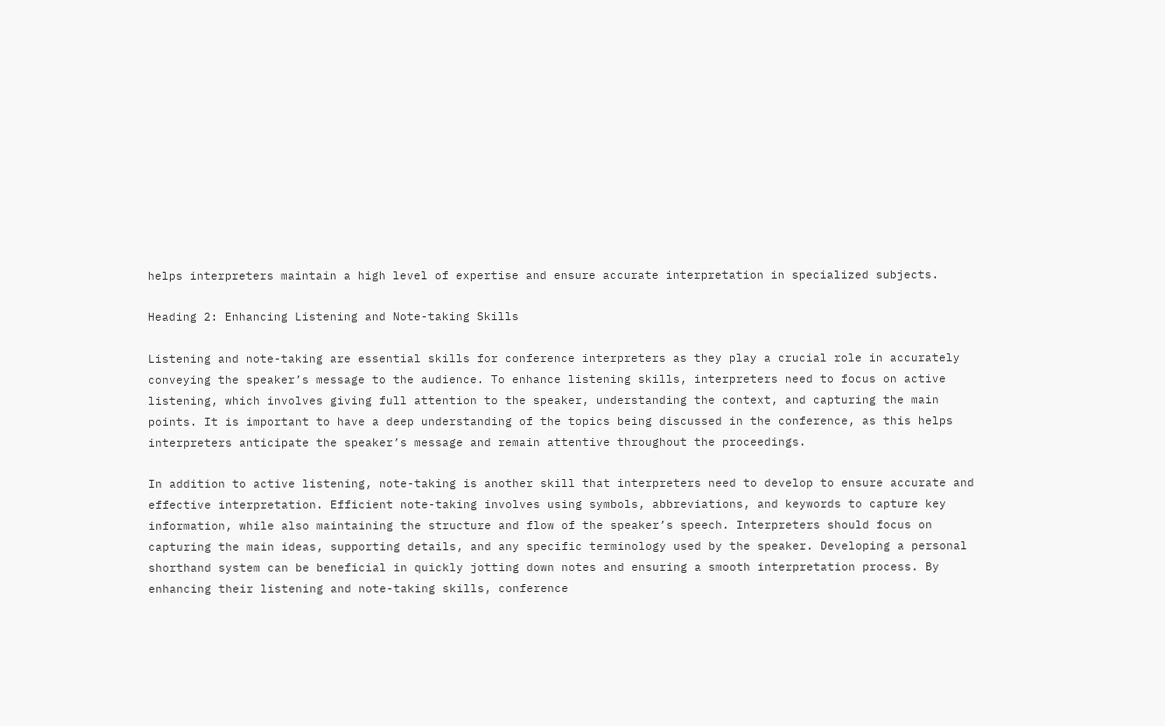helps interpreters maintain a high level of expertise and ensure accurate interpretation in specialized subjects.

Heading 2: Enhancing Listening and Note-taking Skills

Listening and note-taking are essential skills for conference interpreters as they play a crucial role in accurately conveying the speaker’s message to the audience. To enhance listening skills, interpreters need to focus on active listening, which involves giving full attention to the speaker, understanding the context, and capturing the main points. It is important to have a deep understanding of the topics being discussed in the conference, as this helps interpreters anticipate the speaker’s message and remain attentive throughout the proceedings.

In addition to active listening, note-taking is another skill that interpreters need to develop to ensure accurate and effective interpretation. Efficient note-taking involves using symbols, abbreviations, and keywords to capture key information, while also maintaining the structure and flow of the speaker’s speech. Interpreters should focus on capturing the main ideas, supporting details, and any specific terminology used by the speaker. Developing a personal shorthand system can be beneficial in quickly jotting down notes and ensuring a smooth interpretation process. By enhancing their listening and note-taking skills, conference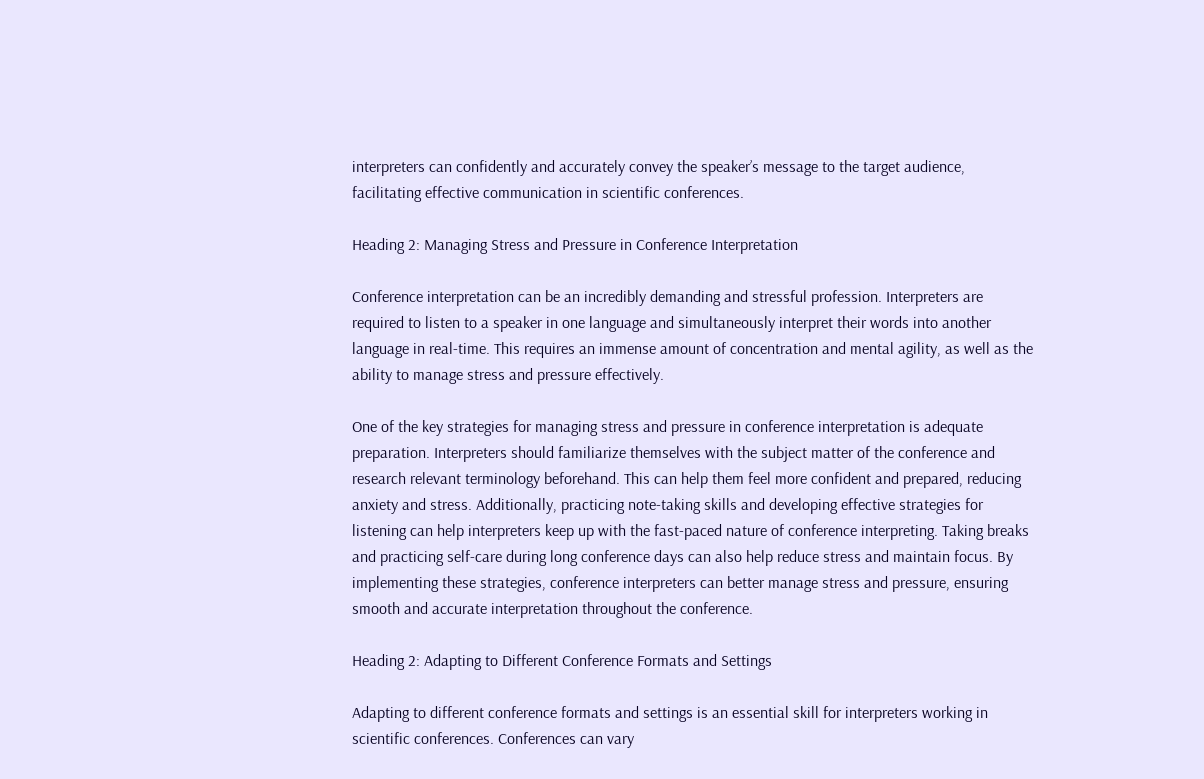interpreters can confidently and accurately convey the speaker’s message to the target audience, facilitating effective communication in scientific conferences.

Heading 2: Managing Stress and Pressure in Conference Interpretation

Conference interpretation can be an incredibly demanding and stressful profession. Interpreters are required to listen to a speaker in one language and simultaneously interpret their words into another language in real-time. This requires an immense amount of concentration and mental agility, as well as the ability to manage stress and pressure effectively.

One of the key strategies for managing stress and pressure in conference interpretation is adequate preparation. Interpreters should familiarize themselves with the subject matter of the conference and research relevant terminology beforehand. This can help them feel more confident and prepared, reducing anxiety and stress. Additionally, practicing note-taking skills and developing effective strategies for listening can help interpreters keep up with the fast-paced nature of conference interpreting. Taking breaks and practicing self-care during long conference days can also help reduce stress and maintain focus. By implementing these strategies, conference interpreters can better manage stress and pressure, ensuring smooth and accurate interpretation throughout the conference.

Heading 2: Adapting to Different Conference Formats and Settings

Adapting to different conference formats and settings is an essential skill for interpreters working in scientific conferences. Conferences can vary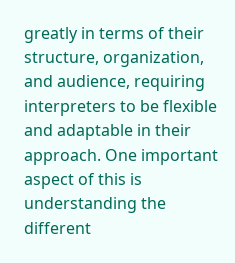greatly in terms of their structure, organization, and audience, requiring interpreters to be flexible and adaptable in their approach. One important aspect of this is understanding the different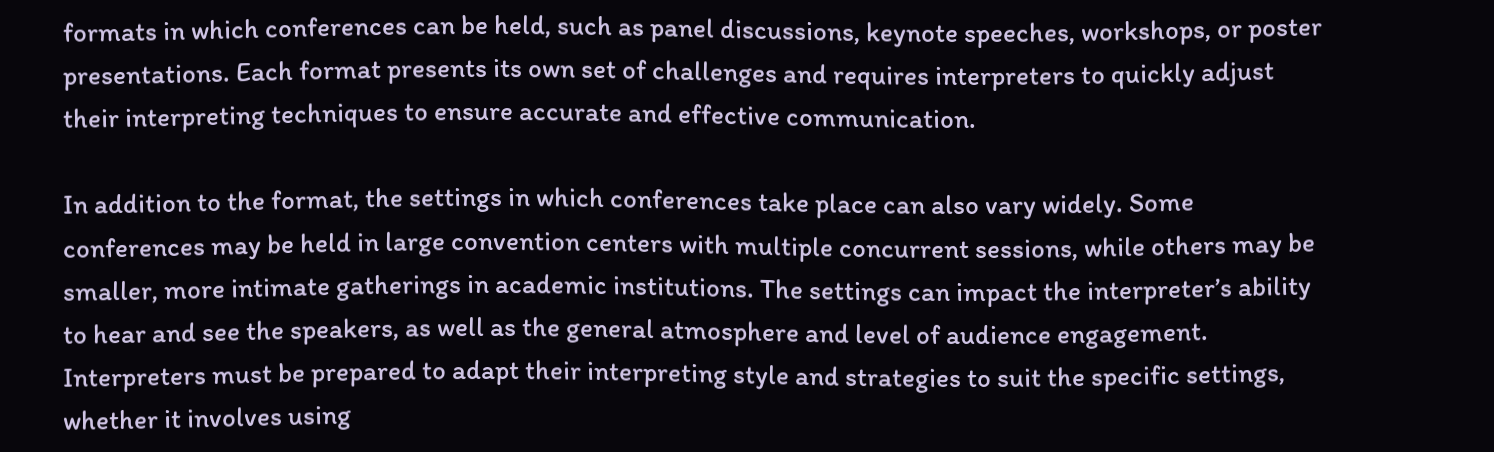formats in which conferences can be held, such as panel discussions, keynote speeches, workshops, or poster presentations. Each format presents its own set of challenges and requires interpreters to quickly adjust their interpreting techniques to ensure accurate and effective communication.

In addition to the format, the settings in which conferences take place can also vary widely. Some conferences may be held in large convention centers with multiple concurrent sessions, while others may be smaller, more intimate gatherings in academic institutions. The settings can impact the interpreter’s ability to hear and see the speakers, as well as the general atmosphere and level of audience engagement. Interpreters must be prepared to adapt their interpreting style and strategies to suit the specific settings, whether it involves using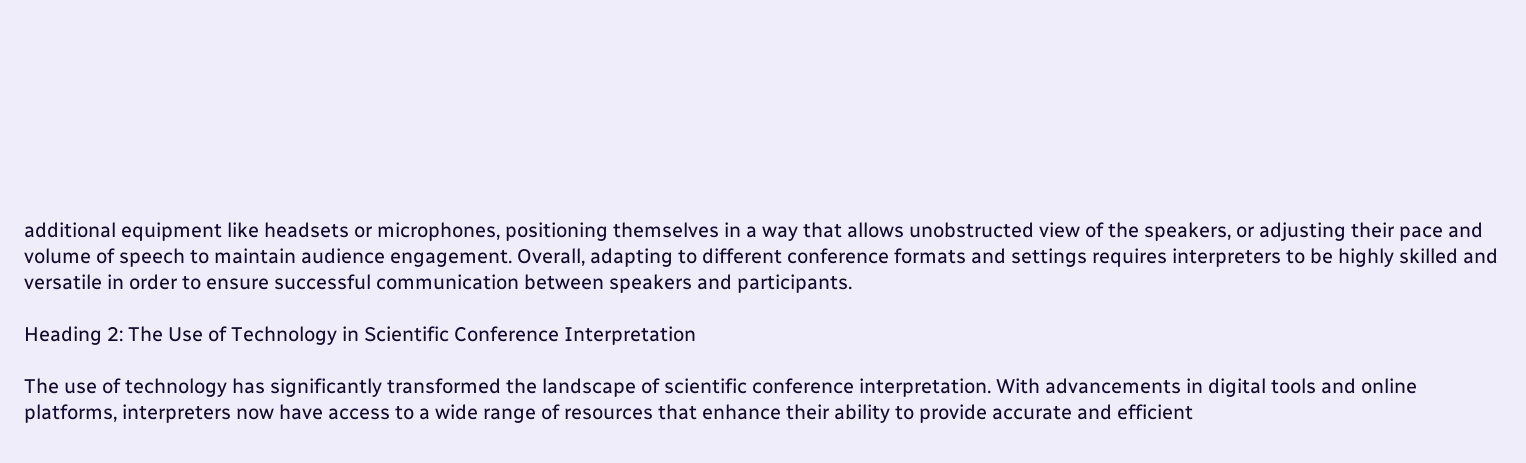additional equipment like headsets or microphones, positioning themselves in a way that allows unobstructed view of the speakers, or adjusting their pace and volume of speech to maintain audience engagement. Overall, adapting to different conference formats and settings requires interpreters to be highly skilled and versatile in order to ensure successful communication between speakers and participants.

Heading 2: The Use of Technology in Scientific Conference Interpretation

The use of technology has significantly transformed the landscape of scientific conference interpretation. With advancements in digital tools and online platforms, interpreters now have access to a wide range of resources that enhance their ability to provide accurate and efficient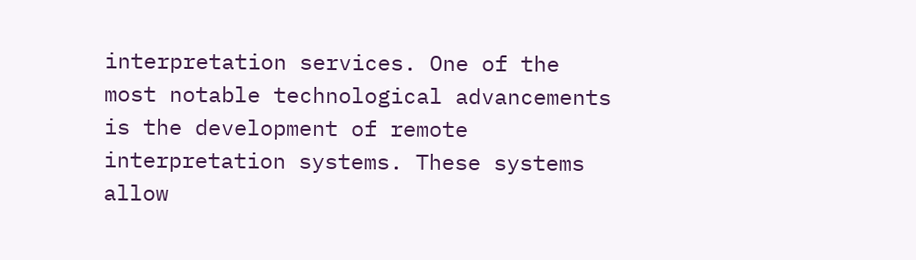interpretation services. One of the most notable technological advancements is the development of remote interpretation systems. These systems allow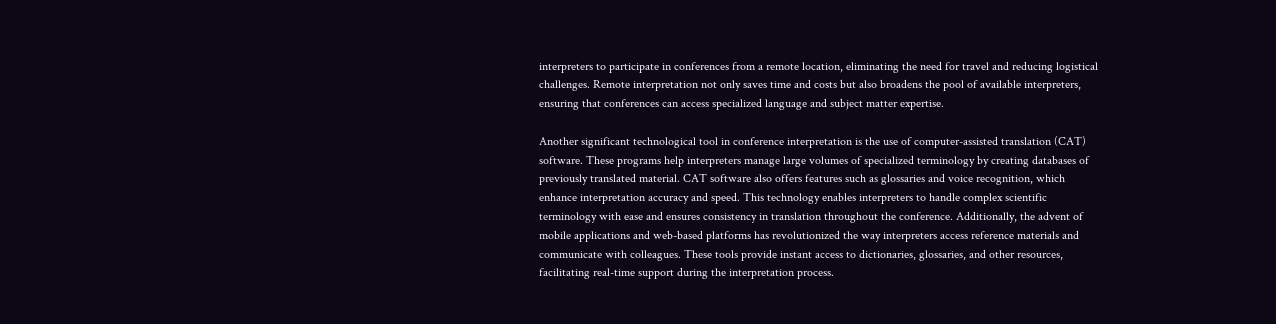interpreters to participate in conferences from a remote location, eliminating the need for travel and reducing logistical challenges. Remote interpretation not only saves time and costs but also broadens the pool of available interpreters, ensuring that conferences can access specialized language and subject matter expertise.

Another significant technological tool in conference interpretation is the use of computer-assisted translation (CAT) software. These programs help interpreters manage large volumes of specialized terminology by creating databases of previously translated material. CAT software also offers features such as glossaries and voice recognition, which enhance interpretation accuracy and speed. This technology enables interpreters to handle complex scientific terminology with ease and ensures consistency in translation throughout the conference. Additionally, the advent of mobile applications and web-based platforms has revolutionized the way interpreters access reference materials and communicate with colleagues. These tools provide instant access to dictionaries, glossaries, and other resources, facilitating real-time support during the interpretation process.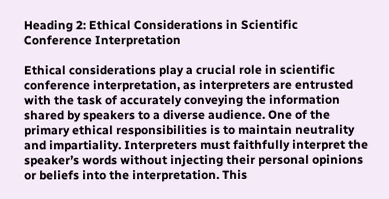Heading 2: Ethical Considerations in Scientific Conference Interpretation

Ethical considerations play a crucial role in scientific conference interpretation, as interpreters are entrusted with the task of accurately conveying the information shared by speakers to a diverse audience. One of the primary ethical responsibilities is to maintain neutrality and impartiality. Interpreters must faithfully interpret the speaker’s words without injecting their personal opinions or beliefs into the interpretation. This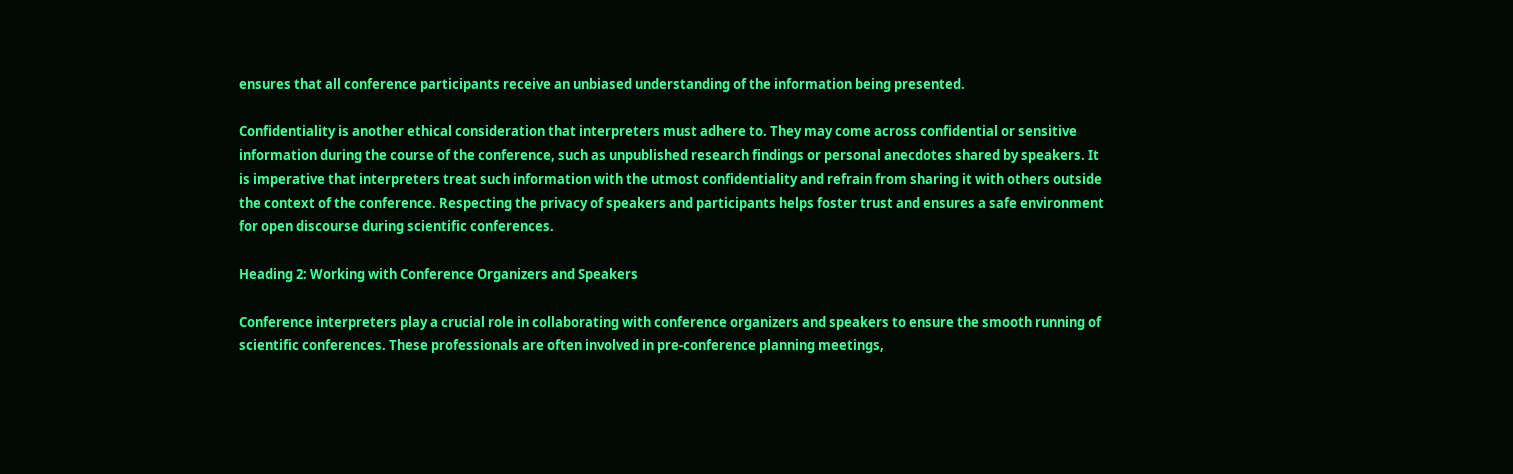ensures that all conference participants receive an unbiased understanding of the information being presented.

Confidentiality is another ethical consideration that interpreters must adhere to. They may come across confidential or sensitive information during the course of the conference, such as unpublished research findings or personal anecdotes shared by speakers. It is imperative that interpreters treat such information with the utmost confidentiality and refrain from sharing it with others outside the context of the conference. Respecting the privacy of speakers and participants helps foster trust and ensures a safe environment for open discourse during scientific conferences.

Heading 2: Working with Conference Organizers and Speakers

Conference interpreters play a crucial role in collaborating with conference organizers and speakers to ensure the smooth running of scientific conferences. These professionals are often involved in pre-conference planning meetings,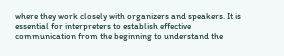where they work closely with organizers and speakers. It is essential for interpreters to establish effective communication from the beginning to understand the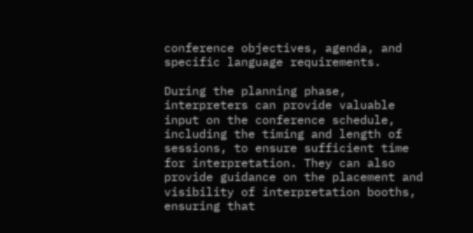conference objectives, agenda, and specific language requirements.

During the planning phase, interpreters can provide valuable input on the conference schedule, including the timing and length of sessions, to ensure sufficient time for interpretation. They can also provide guidance on the placement and visibility of interpretation booths, ensuring that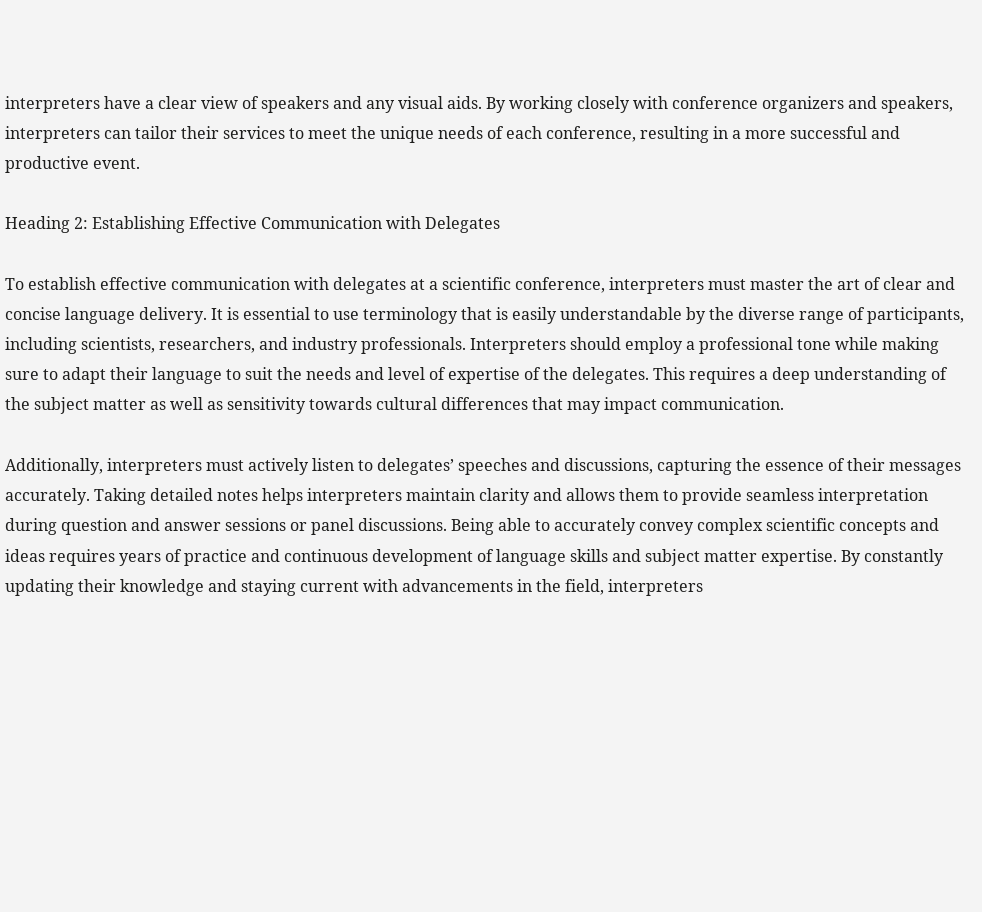interpreters have a clear view of speakers and any visual aids. By working closely with conference organizers and speakers, interpreters can tailor their services to meet the unique needs of each conference, resulting in a more successful and productive event.

Heading 2: Establishing Effective Communication with Delegates

To establish effective communication with delegates at a scientific conference, interpreters must master the art of clear and concise language delivery. It is essential to use terminology that is easily understandable by the diverse range of participants, including scientists, researchers, and industry professionals. Interpreters should employ a professional tone while making sure to adapt their language to suit the needs and level of expertise of the delegates. This requires a deep understanding of the subject matter as well as sensitivity towards cultural differences that may impact communication.

Additionally, interpreters must actively listen to delegates’ speeches and discussions, capturing the essence of their messages accurately. Taking detailed notes helps interpreters maintain clarity and allows them to provide seamless interpretation during question and answer sessions or panel discussions. Being able to accurately convey complex scientific concepts and ideas requires years of practice and continuous development of language skills and subject matter expertise. By constantly updating their knowledge and staying current with advancements in the field, interpreters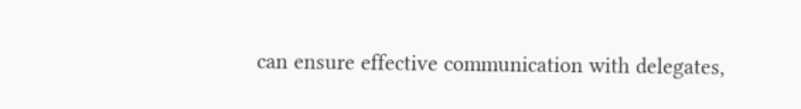can ensure effective communication with delegates,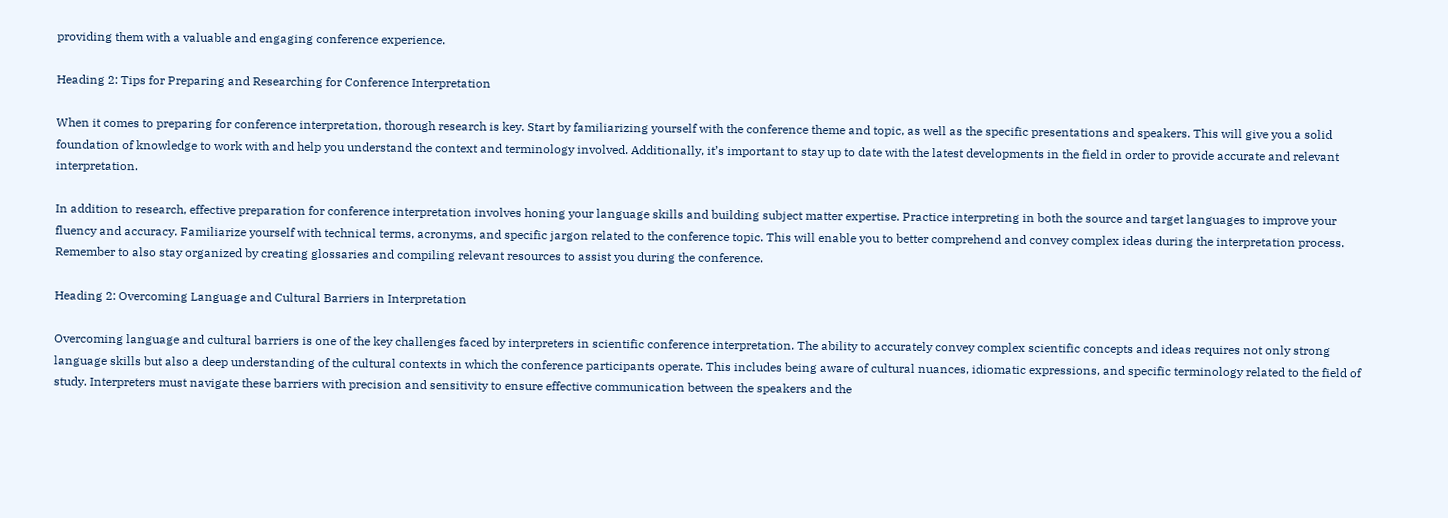providing them with a valuable and engaging conference experience.

Heading 2: Tips for Preparing and Researching for Conference Interpretation

When it comes to preparing for conference interpretation, thorough research is key. Start by familiarizing yourself with the conference theme and topic, as well as the specific presentations and speakers. This will give you a solid foundation of knowledge to work with and help you understand the context and terminology involved. Additionally, it’s important to stay up to date with the latest developments in the field in order to provide accurate and relevant interpretation.

In addition to research, effective preparation for conference interpretation involves honing your language skills and building subject matter expertise. Practice interpreting in both the source and target languages to improve your fluency and accuracy. Familiarize yourself with technical terms, acronyms, and specific jargon related to the conference topic. This will enable you to better comprehend and convey complex ideas during the interpretation process. Remember to also stay organized by creating glossaries and compiling relevant resources to assist you during the conference.

Heading 2: Overcoming Language and Cultural Barriers in Interpretation

Overcoming language and cultural barriers is one of the key challenges faced by interpreters in scientific conference interpretation. The ability to accurately convey complex scientific concepts and ideas requires not only strong language skills but also a deep understanding of the cultural contexts in which the conference participants operate. This includes being aware of cultural nuances, idiomatic expressions, and specific terminology related to the field of study. Interpreters must navigate these barriers with precision and sensitivity to ensure effective communication between the speakers and the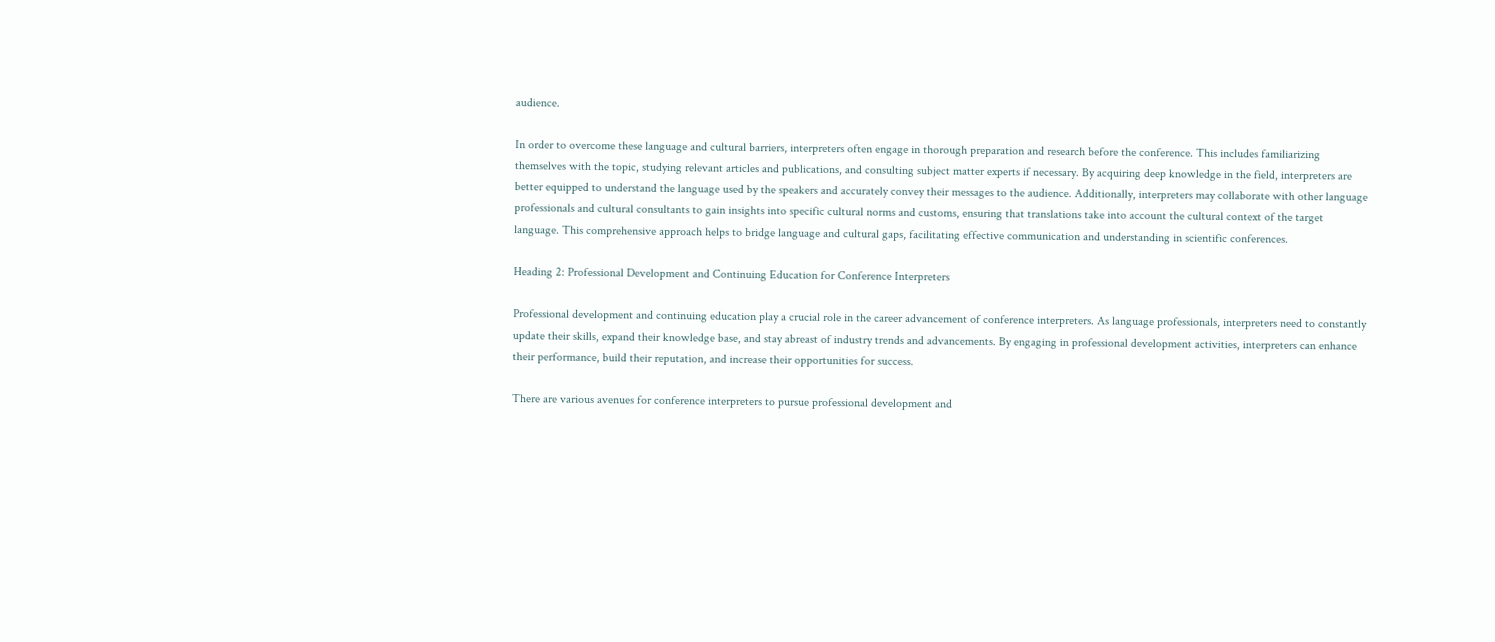audience.

In order to overcome these language and cultural barriers, interpreters often engage in thorough preparation and research before the conference. This includes familiarizing themselves with the topic, studying relevant articles and publications, and consulting subject matter experts if necessary. By acquiring deep knowledge in the field, interpreters are better equipped to understand the language used by the speakers and accurately convey their messages to the audience. Additionally, interpreters may collaborate with other language professionals and cultural consultants to gain insights into specific cultural norms and customs, ensuring that translations take into account the cultural context of the target language. This comprehensive approach helps to bridge language and cultural gaps, facilitating effective communication and understanding in scientific conferences.

Heading 2: Professional Development and Continuing Education for Conference Interpreters

Professional development and continuing education play a crucial role in the career advancement of conference interpreters. As language professionals, interpreters need to constantly update their skills, expand their knowledge base, and stay abreast of industry trends and advancements. By engaging in professional development activities, interpreters can enhance their performance, build their reputation, and increase their opportunities for success.

There are various avenues for conference interpreters to pursue professional development and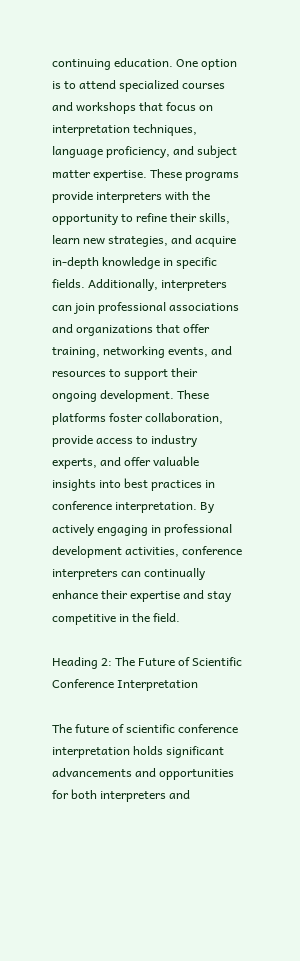continuing education. One option is to attend specialized courses and workshops that focus on interpretation techniques, language proficiency, and subject matter expertise. These programs provide interpreters with the opportunity to refine their skills, learn new strategies, and acquire in-depth knowledge in specific fields. Additionally, interpreters can join professional associations and organizations that offer training, networking events, and resources to support their ongoing development. These platforms foster collaboration, provide access to industry experts, and offer valuable insights into best practices in conference interpretation. By actively engaging in professional development activities, conference interpreters can continually enhance their expertise and stay competitive in the field.

Heading 2: The Future of Scientific Conference Interpretation

The future of scientific conference interpretation holds significant advancements and opportunities for both interpreters and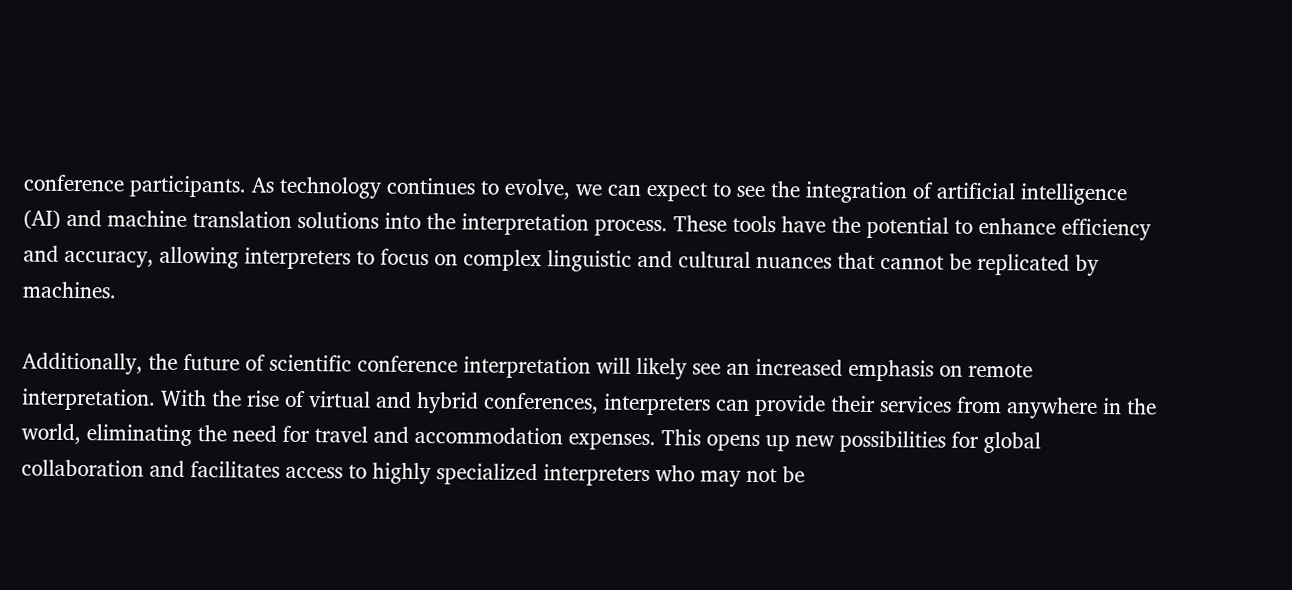conference participants. As technology continues to evolve, we can expect to see the integration of artificial intelligence (AI) and machine translation solutions into the interpretation process. These tools have the potential to enhance efficiency and accuracy, allowing interpreters to focus on complex linguistic and cultural nuances that cannot be replicated by machines.

Additionally, the future of scientific conference interpretation will likely see an increased emphasis on remote interpretation. With the rise of virtual and hybrid conferences, interpreters can provide their services from anywhere in the world, eliminating the need for travel and accommodation expenses. This opens up new possibilities for global collaboration and facilitates access to highly specialized interpreters who may not be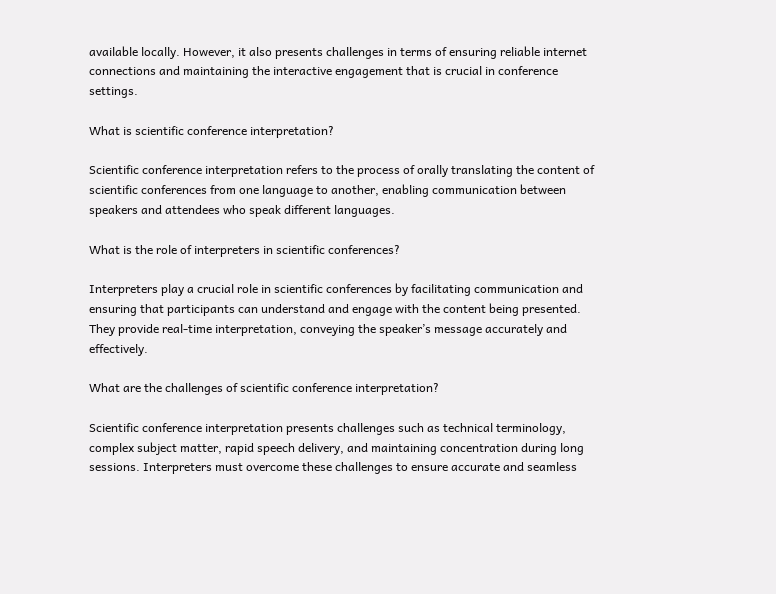available locally. However, it also presents challenges in terms of ensuring reliable internet connections and maintaining the interactive engagement that is crucial in conference settings.

What is scientific conference interpretation?

Scientific conference interpretation refers to the process of orally translating the content of scientific conferences from one language to another, enabling communication between speakers and attendees who speak different languages.

What is the role of interpreters in scientific conferences?

Interpreters play a crucial role in scientific conferences by facilitating communication and ensuring that participants can understand and engage with the content being presented. They provide real-time interpretation, conveying the speaker’s message accurately and effectively.

What are the challenges of scientific conference interpretation?

Scientific conference interpretation presents challenges such as technical terminology, complex subject matter, rapid speech delivery, and maintaining concentration during long sessions. Interpreters must overcome these challenges to ensure accurate and seamless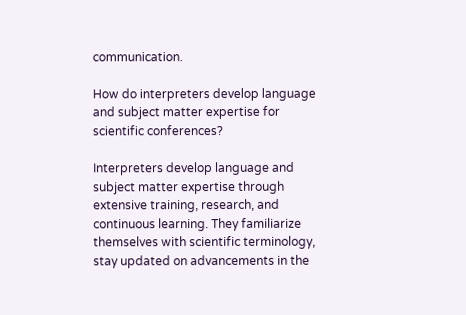communication.

How do interpreters develop language and subject matter expertise for scientific conferences?

Interpreters develop language and subject matter expertise through extensive training, research, and continuous learning. They familiarize themselves with scientific terminology, stay updated on advancements in the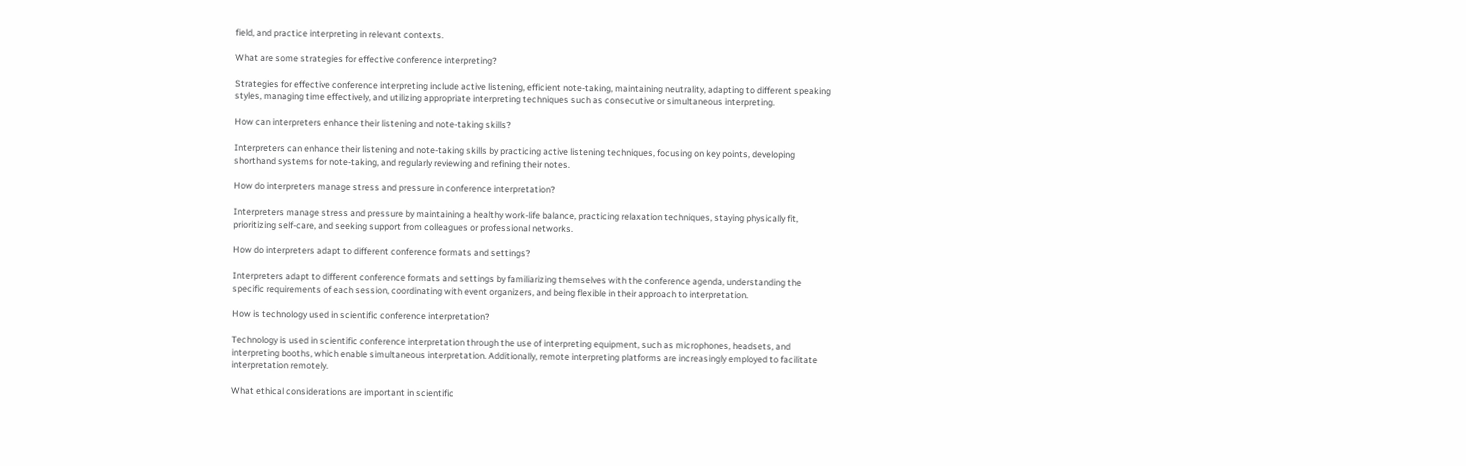field, and practice interpreting in relevant contexts.

What are some strategies for effective conference interpreting?

Strategies for effective conference interpreting include active listening, efficient note-taking, maintaining neutrality, adapting to different speaking styles, managing time effectively, and utilizing appropriate interpreting techniques such as consecutive or simultaneous interpreting.

How can interpreters enhance their listening and note-taking skills?

Interpreters can enhance their listening and note-taking skills by practicing active listening techniques, focusing on key points, developing shorthand systems for note-taking, and regularly reviewing and refining their notes.

How do interpreters manage stress and pressure in conference interpretation?

Interpreters manage stress and pressure by maintaining a healthy work-life balance, practicing relaxation techniques, staying physically fit, prioritizing self-care, and seeking support from colleagues or professional networks.

How do interpreters adapt to different conference formats and settings?

Interpreters adapt to different conference formats and settings by familiarizing themselves with the conference agenda, understanding the specific requirements of each session, coordinating with event organizers, and being flexible in their approach to interpretation.

How is technology used in scientific conference interpretation?

Technology is used in scientific conference interpretation through the use of interpreting equipment, such as microphones, headsets, and interpreting booths, which enable simultaneous interpretation. Additionally, remote interpreting platforms are increasingly employed to facilitate interpretation remotely.

What ethical considerations are important in scientific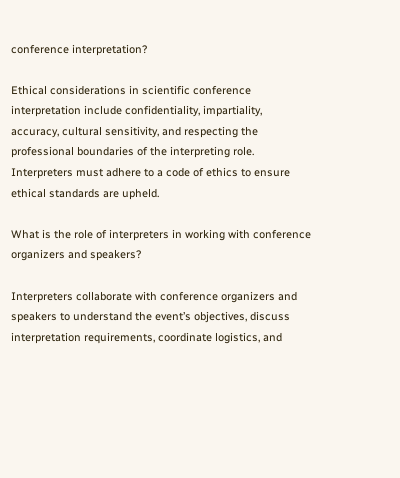conference interpretation?

Ethical considerations in scientific conference interpretation include confidentiality, impartiality, accuracy, cultural sensitivity, and respecting the professional boundaries of the interpreting role. Interpreters must adhere to a code of ethics to ensure ethical standards are upheld.

What is the role of interpreters in working with conference organizers and speakers?

Interpreters collaborate with conference organizers and speakers to understand the event’s objectives, discuss interpretation requirements, coordinate logistics, and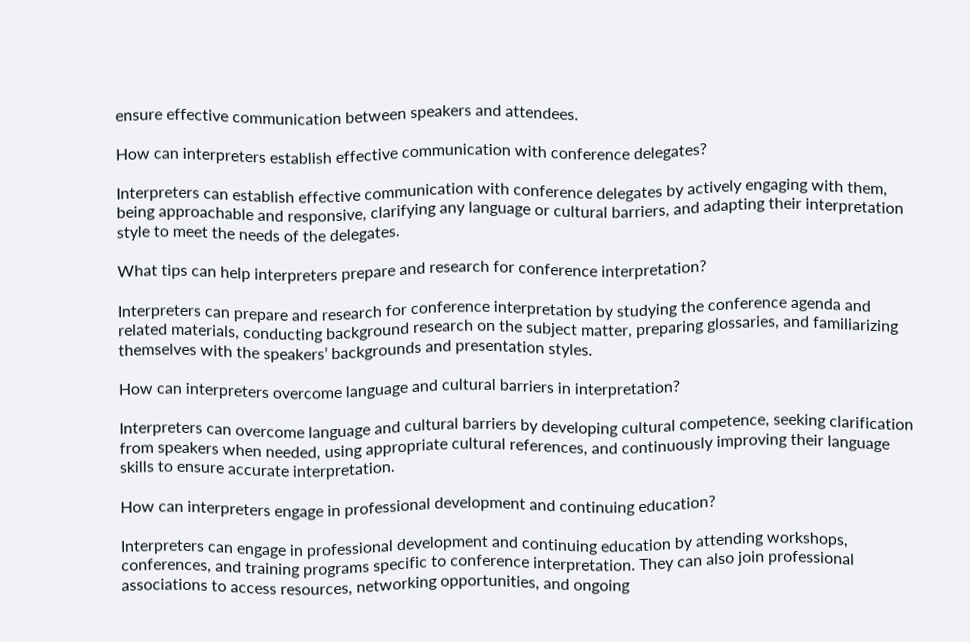ensure effective communication between speakers and attendees.

How can interpreters establish effective communication with conference delegates?

Interpreters can establish effective communication with conference delegates by actively engaging with them, being approachable and responsive, clarifying any language or cultural barriers, and adapting their interpretation style to meet the needs of the delegates.

What tips can help interpreters prepare and research for conference interpretation?

Interpreters can prepare and research for conference interpretation by studying the conference agenda and related materials, conducting background research on the subject matter, preparing glossaries, and familiarizing themselves with the speakers’ backgrounds and presentation styles.

How can interpreters overcome language and cultural barriers in interpretation?

Interpreters can overcome language and cultural barriers by developing cultural competence, seeking clarification from speakers when needed, using appropriate cultural references, and continuously improving their language skills to ensure accurate interpretation.

How can interpreters engage in professional development and continuing education?

Interpreters can engage in professional development and continuing education by attending workshops, conferences, and training programs specific to conference interpretation. They can also join professional associations to access resources, networking opportunities, and ongoing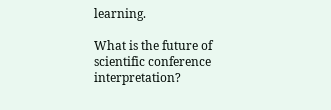learning.

What is the future of scientific conference interpretation?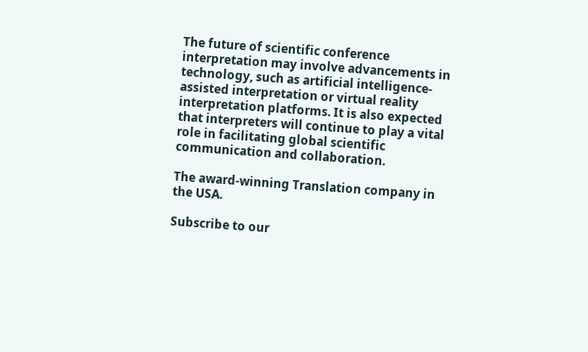The future of scientific conference interpretation may involve advancements in technology, such as artificial intelligence-assisted interpretation or virtual reality interpretation platforms. It is also expected that interpreters will continue to play a vital role in facilitating global scientific communication and collaboration.

The award-winning Translation company in the USA.

Subscribe to our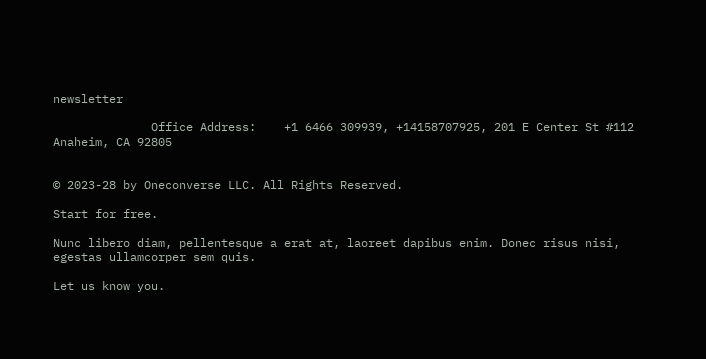newsletter

              Office Address:    +1 6466 309939, +14158707925, 201 E Center St #112 Anaheim, CA 92805


© 2023-28 by Oneconverse LLC. All Rights Reserved.

Start for free.

Nunc libero diam, pellentesque a erat at, laoreet dapibus enim. Donec risus nisi, egestas ullamcorper sem quis.

Let us know you.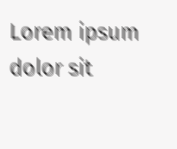Lorem ipsum dolor sit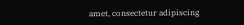amet, consectetur adipiscing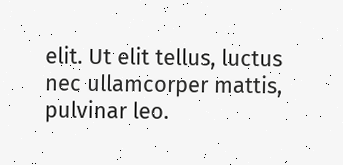elit. Ut elit tellus, luctus nec ullamcorper mattis, pulvinar leo.